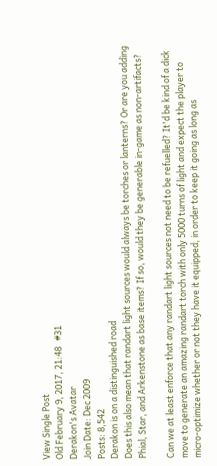View Single Post
Old February 9, 2017, 21:48   #31
Derakon's Avatar
Join Date: Dec 2009
Posts: 8,542
Derakon is on a distinguished road
Does this also mean that randart light sources would always be torches or lanterns? Or are you adding Phial, Star, and Arkenstone as base items? If so, would they be generable in-game as non-artifacts?

Can we at least enforce that any randart light sources not need to be refuelled? It'd be kind of a dick move to generate an amazing randart torch with only 5000 turns of light and expect the player to micro-optimize whether or not they have it equipped, in order to keep it going as long as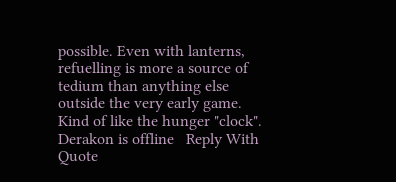possible. Even with lanterns, refuelling is more a source of tedium than anything else outside the very early game. Kind of like the hunger "clock".
Derakon is offline   Reply With Quote